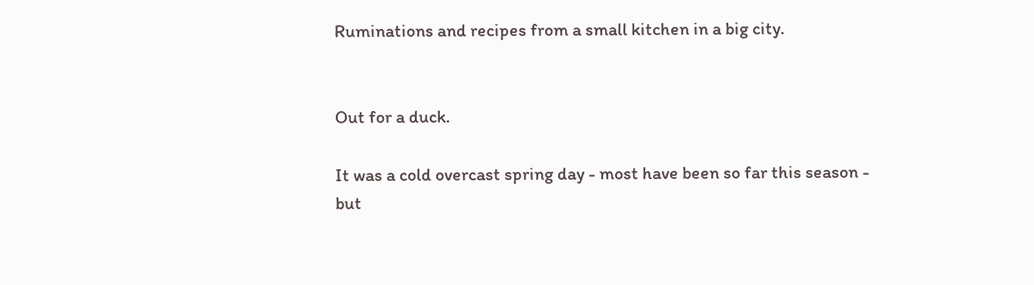Ruminations and recipes from a small kitchen in a big city.


Out for a duck.

It was a cold overcast spring day - most have been so far this season - but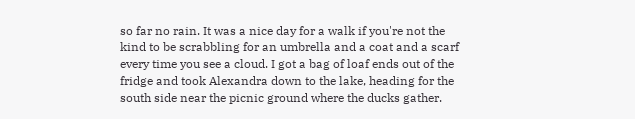so far no rain. It was a nice day for a walk if you're not the kind to be scrabbling for an umbrella and a coat and a scarf every time you see a cloud. I got a bag of loaf ends out of the fridge and took Alexandra down to the lake, heading for the south side near the picnic ground where the ducks gather.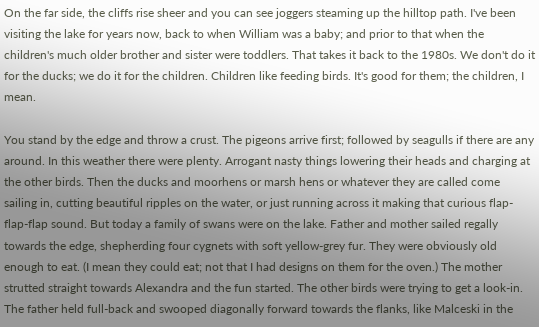On the far side, the cliffs rise sheer and you can see joggers steaming up the hilltop path. I've been visiting the lake for years now, back to when William was a baby; and prior to that when the children's much older brother and sister were toddlers. That takes it back to the 1980s. We don't do it for the ducks; we do it for the children. Children like feeding birds. It's good for them; the children, I mean.

You stand by the edge and throw a crust. The pigeons arrive first; followed by seagulls if there are any around. In this weather there were plenty. Arrogant nasty things lowering their heads and charging at the other birds. Then the ducks and moorhens or marsh hens or whatever they are called come sailing in, cutting beautiful ripples on the water, or just running across it making that curious flap-flap-flap sound. But today a family of swans were on the lake. Father and mother sailed regally towards the edge, shepherding four cygnets with soft yellow-grey fur. They were obviously old enough to eat. (I mean they could eat; not that I had designs on them for the oven.) The mother strutted straight towards Alexandra and the fun started. The other birds were trying to get a look-in. The father held full-back and swooped diagonally forward towards the flanks, like Malceski in the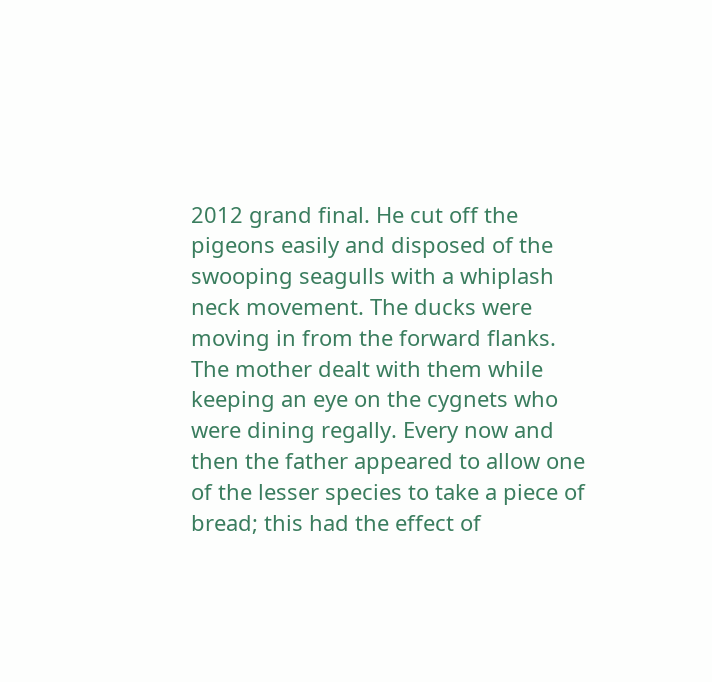2012 grand final. He cut off the pigeons easily and disposed of the swooping seagulls with a whiplash neck movement. The ducks were moving in from the forward flanks. The mother dealt with them while keeping an eye on the cygnets who were dining regally. Every now and then the father appeared to allow one of the lesser species to take a piece of bread; this had the effect of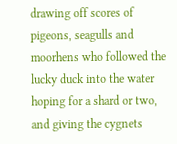drawing off scores of pigeons, seagulls and moorhens who followed the lucky duck into the water hoping for a shard or two, and giving the cygnets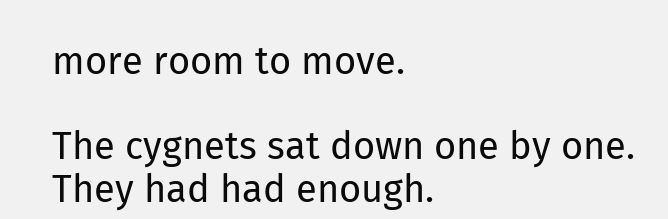more room to move.

The cygnets sat down one by one. They had had enough.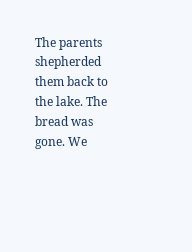The parents shepherded them back to the lake. The bread was gone. We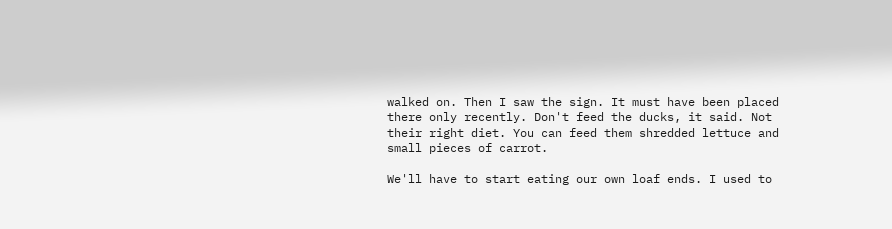walked on. Then I saw the sign. It must have been placed there only recently. Don't feed the ducks, it said. Not their right diet. You can feed them shredded lettuce and small pieces of carrot.

We'll have to start eating our own loaf ends. I used to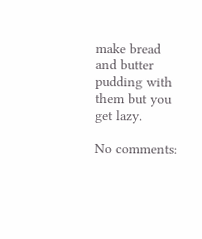make bread and butter pudding with them but you get lazy.

No comments: